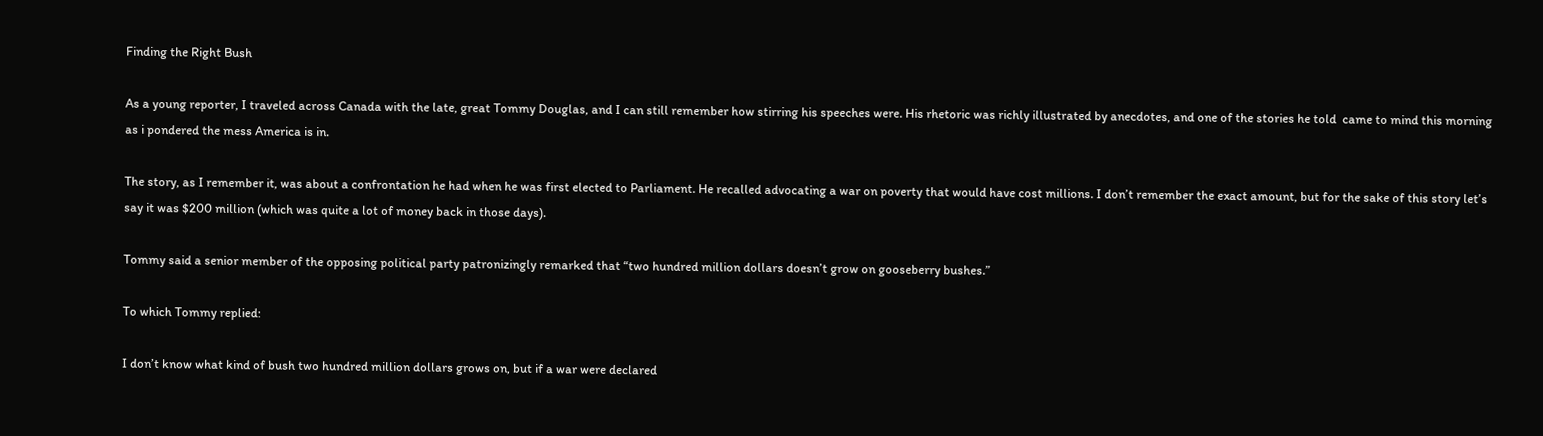Finding the Right Bush

As a young reporter, I traveled across Canada with the late, great Tommy Douglas, and I can still remember how stirring his speeches were. His rhetoric was richly illustrated by anecdotes, and one of the stories he told  came to mind this morning as i pondered the mess America is in.

The story, as I remember it, was about a confrontation he had when he was first elected to Parliament. He recalled advocating a war on poverty that would have cost millions. I don’t remember the exact amount, but for the sake of this story let’s say it was $200 million (which was quite a lot of money back in those days).

Tommy said a senior member of the opposing political party patronizingly remarked that “two hundred million dollars doesn’t grow on gooseberry bushes.”

To which Tommy replied:

I don’t know what kind of bush two hundred million dollars grows on, but if a war were declared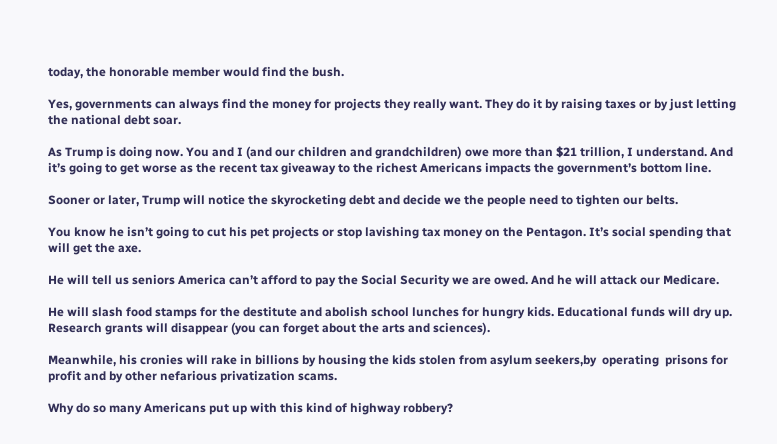today, the honorable member would find the bush.

Yes, governments can always find the money for projects they really want. They do it by raising taxes or by just letting the national debt soar.

As Trump is doing now. You and I (and our children and grandchildren) owe more than $21 trillion, I understand. And it’s going to get worse as the recent tax giveaway to the richest Americans impacts the government’s bottom line.

Sooner or later, Trump will notice the skyrocketing debt and decide we the people need to tighten our belts.

You know he isn’t going to cut his pet projects or stop lavishing tax money on the Pentagon. It’s social spending that will get the axe.

He will tell us seniors America can’t afford to pay the Social Security we are owed. And he will attack our Medicare.

He will slash food stamps for the destitute and abolish school lunches for hungry kids. Educational funds will dry up. Research grants will disappear (you can forget about the arts and sciences).

Meanwhile, his cronies will rake in billions by housing the kids stolen from asylum seekers,by  operating  prisons for profit and by other nefarious privatization scams.

Why do so many Americans put up with this kind of highway robbery?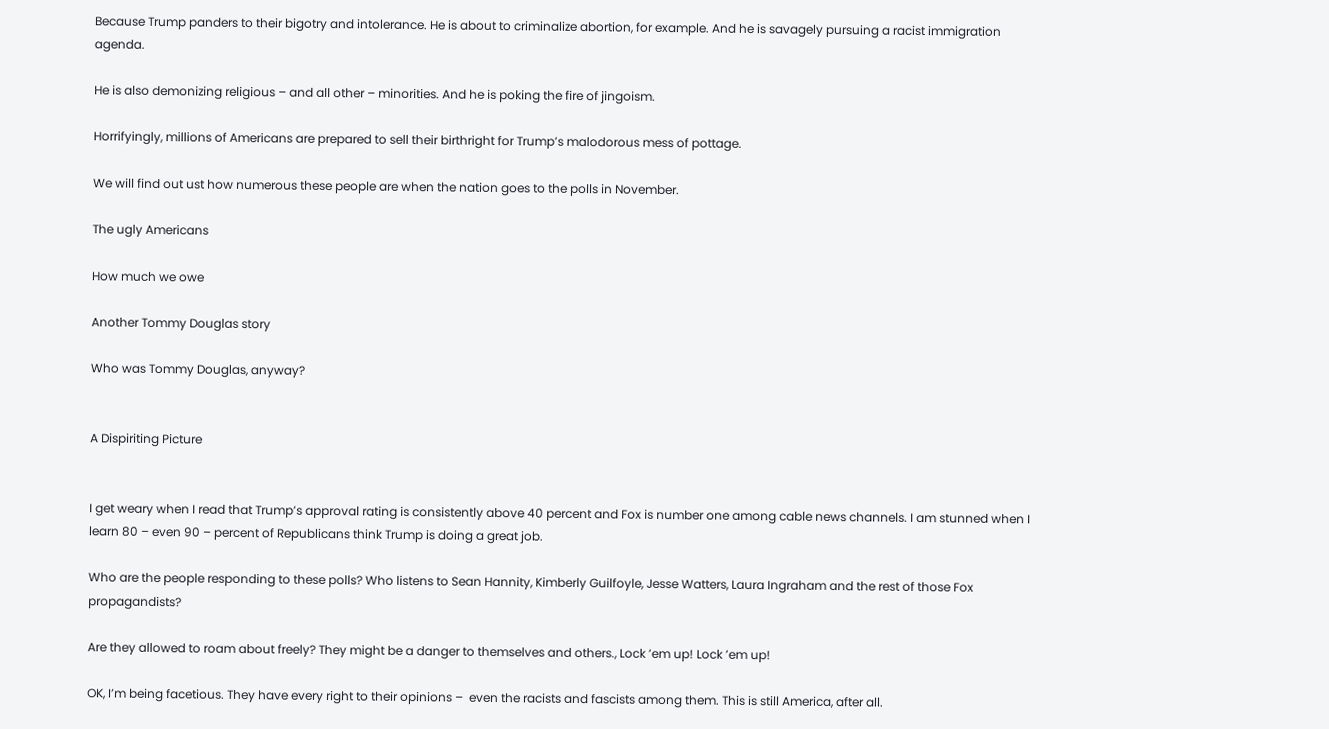Because Trump panders to their bigotry and intolerance. He is about to criminalize abortion, for example. And he is savagely pursuing a racist immigration agenda.

He is also demonizing religious – and all other – minorities. And he is poking the fire of jingoism.

Horrifyingly, millions of Americans are prepared to sell their birthright for Trump’s malodorous mess of pottage.

We will find out ust how numerous these people are when the nation goes to the polls in November.

The ugly Americans

How much we owe

Another Tommy Douglas story

Who was Tommy Douglas, anyway?


A Dispiriting Picture


I get weary when I read that Trump’s approval rating is consistently above 40 percent and Fox is number one among cable news channels. I am stunned when I learn 80 – even 90 – percent of Republicans think Trump is doing a great job.

Who are the people responding to these polls? Who listens to Sean Hannity, Kimberly Guilfoyle, Jesse Watters, Laura Ingraham and the rest of those Fox propagandists?

Are they allowed to roam about freely? They might be a danger to themselves and others., Lock ’em up! Lock ’em up!

OK, I’m being facetious. They have every right to their opinions –  even the racists and fascists among them. This is still America, after all.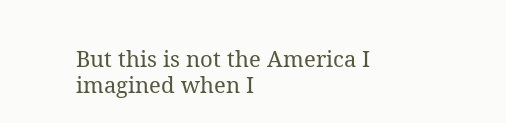But this is not the America I imagined when I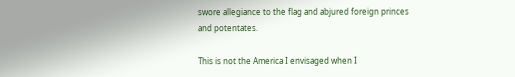swore allegiance to the flag and abjured foreign princes and potentates.

This is not the America I envisaged when I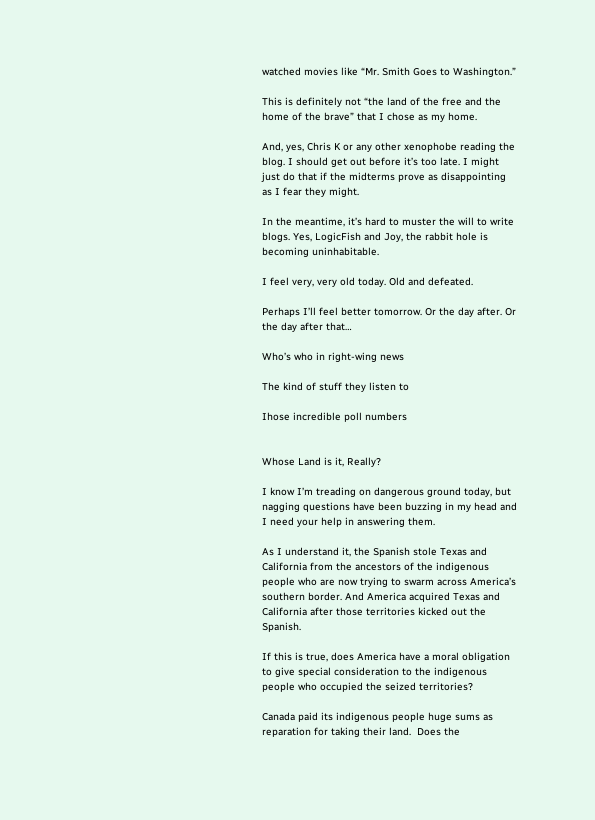watched movies like “Mr. Smith Goes to Washington.”

This is definitely not “the land of the free and the home of the brave” that I chose as my home.

And, yes, Chris K or any other xenophobe reading the blog. I should get out before it’s too late. I might just do that if the midterms prove as disappointing as I fear they might.

In the meantime, it’s hard to muster the will to write blogs. Yes, LogicFish and Joy, the rabbit hole is becoming uninhabitable.

I feel very, very old today. Old and defeated.

Perhaps I’ll feel better tomorrow. Or the day after. Or the day after that…

Who’s who in right-wing news

The kind of stuff they listen to

Ihose incredible poll numbers


Whose Land is it, Really?

I know I’m treading on dangerous ground today, but nagging questions have been buzzing in my head and I need your help in answering them.

As I understand it, the Spanish stole Texas and California from the ancestors of the indigenous people who are now trying to swarm across America’s southern border. And America acquired Texas and California after those territories kicked out the Spanish.

If this is true, does America have a moral obligation to give special consideration to the indigenous people who occupied the seized territories?

Canada paid its indigenous people huge sums as reparation for taking their land.  Does the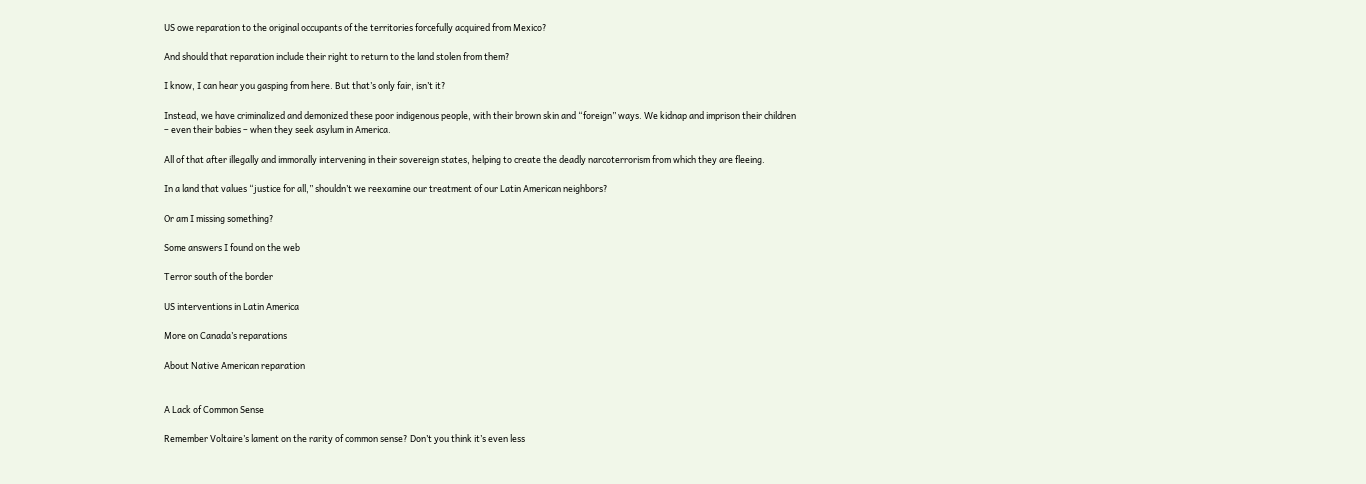US owe reparation to the original occupants of the territories forcefully acquired from Mexico?

And should that reparation include their right to return to the land stolen from them?

I know, I can hear you gasping from here. But that’s only fair, isn’t it?

Instead, we have criminalized and demonized these poor indigenous people, with their brown skin and “foreign” ways. We kidnap and imprison their children – even their babies – when they seek asylum in America.

All of that after illegally and immorally intervening in their sovereign states, helping to create the deadly narcoterrorism from which they are fleeing.

In a land that values “justice for all,” shouldn’t we reexamine our treatment of our Latin American neighbors?

Or am I missing something?

Some answers I found on the web

Terror south of the border

US interventions in Latin America

More on Canada’s reparations

About Native American reparation


A Lack of Common Sense

Remember Voltaire’s lament on the rarity of common sense? Don’t you think it’s even less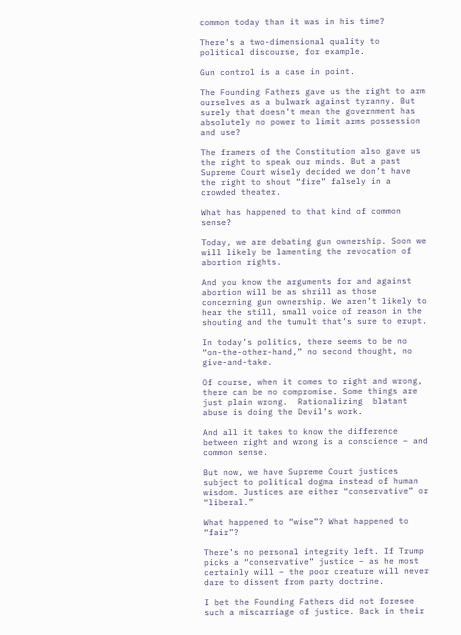common today than it was in his time?

There’s a two-dimensional quality to political discourse, for example.

Gun control is a case in point.

The Founding Fathers gave us the right to arm ourselves as a bulwark against tyranny. But surely that doesn’t mean the government has absolutely no power to limit arms possession and use?

The framers of the Constitution also gave us the right to speak our minds. But a past Supreme Court wisely decided we don’t have the right to shout “fire” falsely in a crowded theater.

What has happened to that kind of common sense?

Today, we are debating gun ownership. Soon we will likely be lamenting the revocation of abortion rights.

And you know the arguments for and against abortion will be as shrill as those concerning gun ownership. We aren’t likely to hear the still, small voice of reason in the shouting and the tumult that’s sure to erupt.

In today’s politics, there seems to be no “on-the-other-hand,” no second thought, no give-and-take.

Of course, when it comes to right and wrong, there can be no compromise. Some things are just plain wrong.  Rationalizing  blatant abuse is doing the Devil’s work.

And all it takes to know the difference between right and wrong is a conscience – and common sense.

But now, we have Supreme Court justices subject to political dogma instead of human wisdom. Justices are either “conservative” or “liberal.”

What happened to “wise”? What happened to “fair”?

There’s no personal integrity left. If Trump picks a “conservative” justice – as he most certainly will – the poor creature will never dare to dissent from party doctrine.

I bet the Founding Fathers did not foresee such a miscarriage of justice. Back in their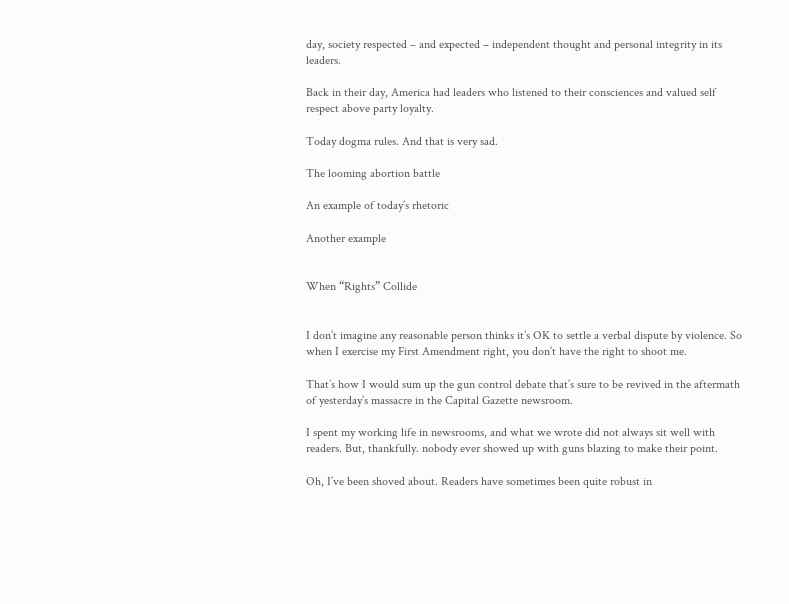day, society respected – and expected – independent thought and personal integrity in its leaders.

Back in their day, America had leaders who listened to their consciences and valued self respect above party loyalty.

Today dogma rules. And that is very sad.

The looming abortion battle

An example of today’s rhetoric

Another example


When “Rights” Collide


I don’t imagine any reasonable person thinks it’s OK to settle a verbal dispute by violence. So when I exercise my First Amendment right, you don’t have the right to shoot me.

That’s how I would sum up the gun control debate that’s sure to be revived in the aftermath of yesterday’s massacre in the Capital Gazette newsroom.

I spent my working life in newsrooms, and what we wrote did not always sit well with readers. But, thankfully. nobody ever showed up with guns blazing to make their point.

Oh, I’ve been shoved about. Readers have sometimes been quite robust in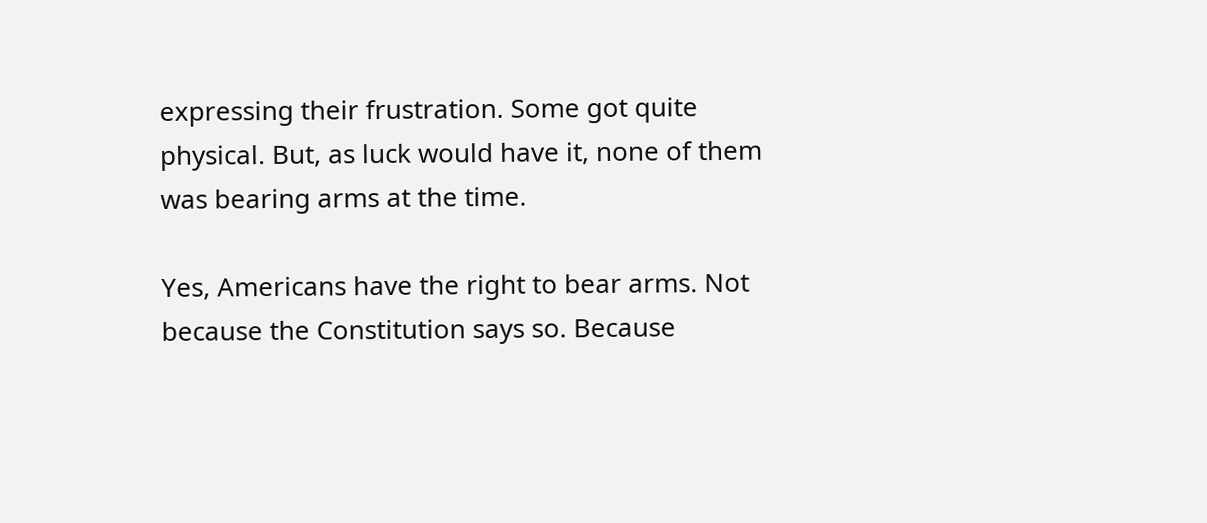expressing their frustration. Some got quite physical. But, as luck would have it, none of them was bearing arms at the time.

Yes, Americans have the right to bear arms. Not because the Constitution says so. Because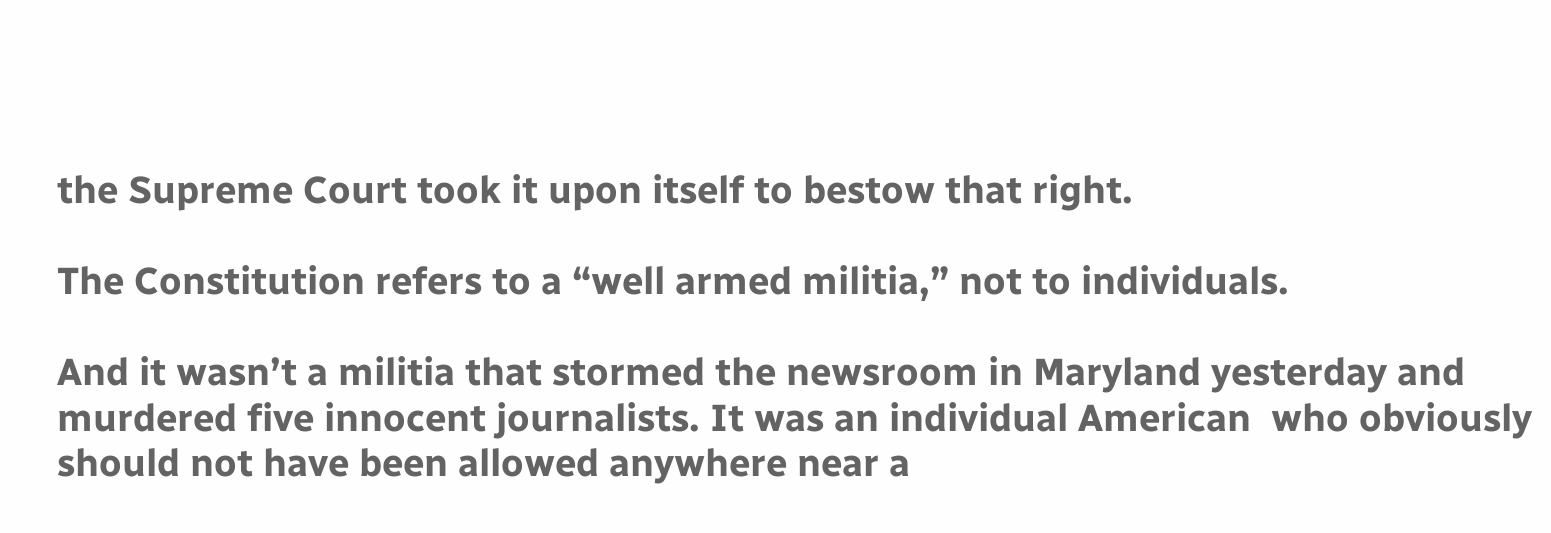the Supreme Court took it upon itself to bestow that right.

The Constitution refers to a “well armed militia,” not to individuals.

And it wasn’t a militia that stormed the newsroom in Maryland yesterday and murdered five innocent journalists. It was an individual American  who obviously should not have been allowed anywhere near a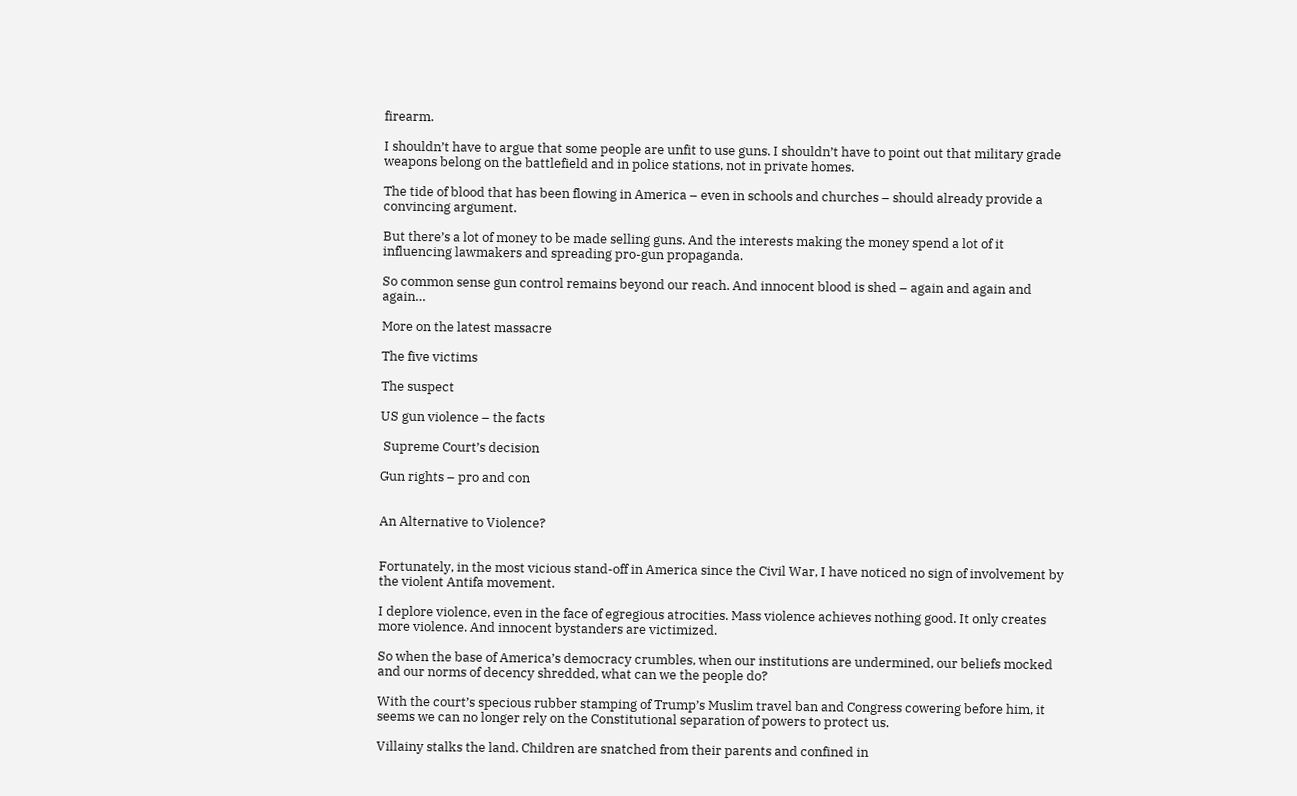firearm.

I shouldn’t have to argue that some people are unfit to use guns. I shouldn’t have to point out that military grade weapons belong on the battlefield and in police stations, not in private homes.

The tide of blood that has been flowing in America – even in schools and churches – should already provide a convincing argument.

But there’s a lot of money to be made selling guns. And the interests making the money spend a lot of it influencing lawmakers and spreading pro-gun propaganda.

So common sense gun control remains beyond our reach. And innocent blood is shed – again and again and again…

More on the latest massacre

The five victims

The suspect

US gun violence – the facts

 Supreme Court’s decision

Gun rights – pro and con


An Alternative to Violence?


Fortunately, in the most vicious stand-off in America since the Civil War, I have noticed no sign of involvement by the violent Antifa movement.

I deplore violence, even in the face of egregious atrocities. Mass violence achieves nothing good. It only creates more violence. And innocent bystanders are victimized.

So when the base of America’s democracy crumbles, when our institutions are undermined, our beliefs mocked and our norms of decency shredded, what can we the people do?

With the court’s specious rubber stamping of Trump’s Muslim travel ban and Congress cowering before him, it seems we can no longer rely on the Constitutional separation of powers to protect us.

Villainy stalks the land. Children are snatched from their parents and confined in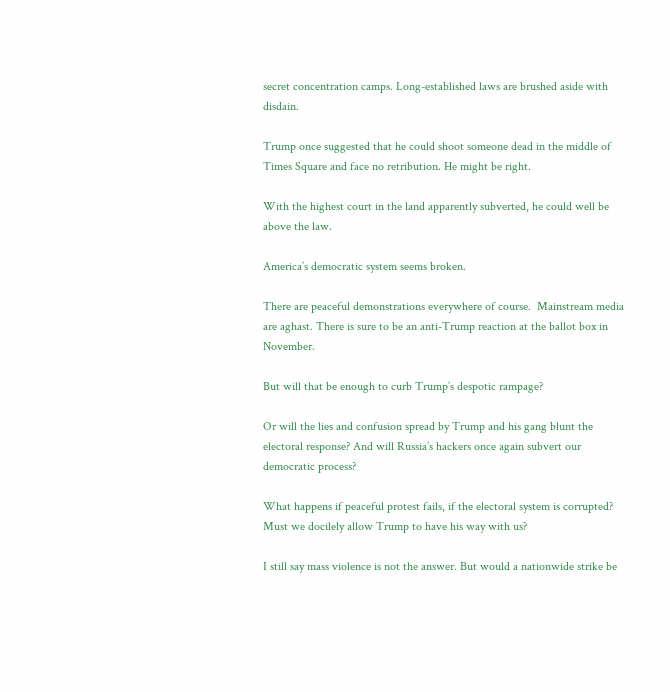secret concentration camps. Long-established laws are brushed aside with disdain.

Trump once suggested that he could shoot someone dead in the middle of Times Square and face no retribution. He might be right.

With the highest court in the land apparently subverted, he could well be above the law.

America’s democratic system seems broken.

There are peaceful demonstrations everywhere of course.  Mainstream media are aghast. There is sure to be an anti-Trump reaction at the ballot box in November.

But will that be enough to curb Trump’s despotic rampage?

Or will the lies and confusion spread by Trump and his gang blunt the electoral response? And will Russia’s hackers once again subvert our democratic process?

What happens if peaceful protest fails, if the electoral system is corrupted? Must we docilely allow Trump to have his way with us?

I still say mass violence is not the answer. But would a nationwide strike be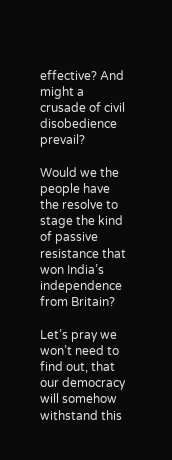effective? And might a crusade of civil disobedience prevail?

Would we the people have the resolve to stage the kind of passive resistance that won India’s independence from Britain?

Let’s pray we won’t need to find out, that our democracy will somehow withstand this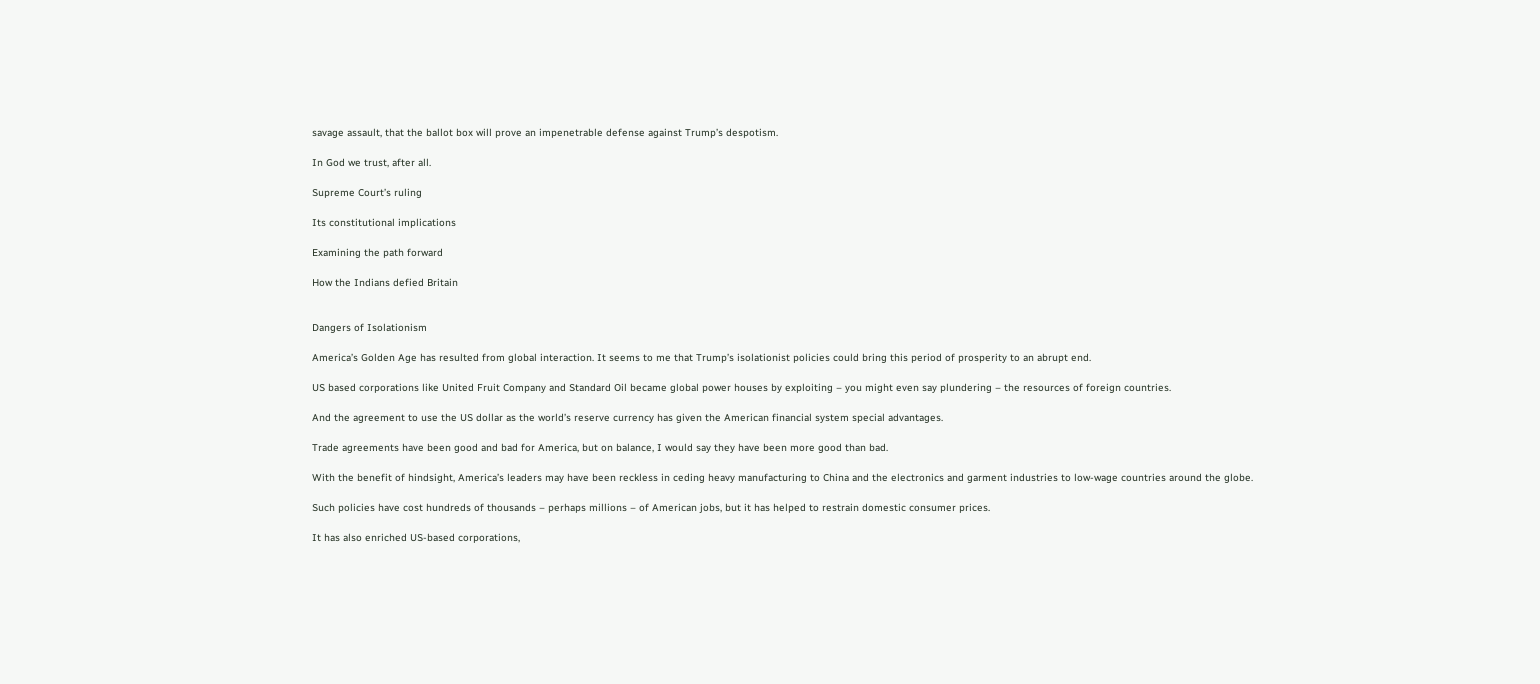savage assault, that the ballot box will prove an impenetrable defense against Trump’s despotism.

In God we trust, after all.

Supreme Court’s ruling

Its constitutional implications

Examining the path forward

How the Indians defied Britain


Dangers of Isolationism

America’s Golden Age has resulted from global interaction. It seems to me that Trump’s isolationist policies could bring this period of prosperity to an abrupt end.

US based corporations like United Fruit Company and Standard Oil became global power houses by exploiting – you might even say plundering – the resources of foreign countries.

And the agreement to use the US dollar as the world’s reserve currency has given the American financial system special advantages.

Trade agreements have been good and bad for America, but on balance, I would say they have been more good than bad.

With the benefit of hindsight, America’s leaders may have been reckless in ceding heavy manufacturing to China and the electronics and garment industries to low-wage countries around the globe.

Such policies have cost hundreds of thousands – perhaps millions – of American jobs, but it has helped to restrain domestic consumer prices.

It has also enriched US-based corporations,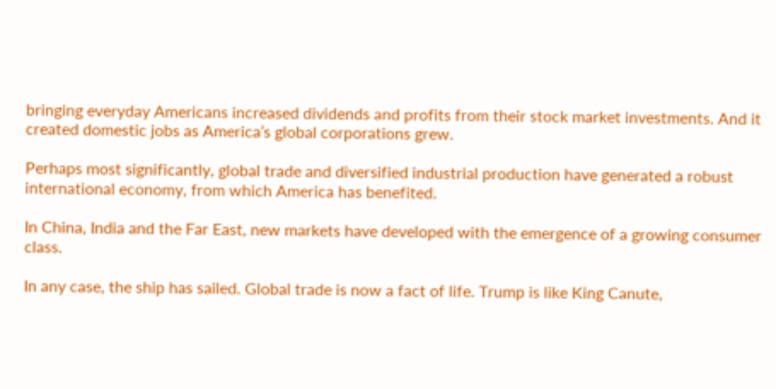bringing everyday Americans increased dividends and profits from their stock market investments. And it created domestic jobs as America’s global corporations grew.

Perhaps most significantly, global trade and diversified industrial production have generated a robust international economy, from which America has benefited.

In China, India and the Far East, new markets have developed with the emergence of a growing consumer class.

In any case, the ship has sailed. Global trade is now a fact of life. Trump is like King Canute,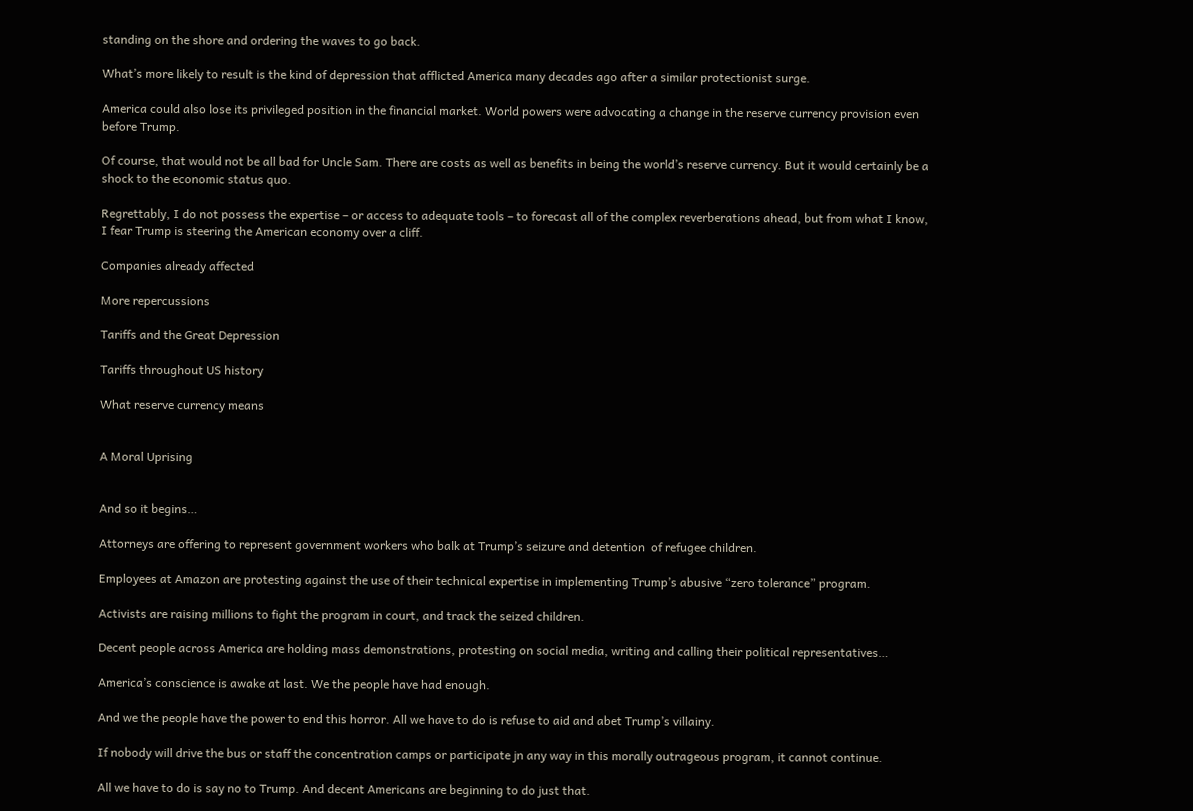standing on the shore and ordering the waves to go back.

What’s more likely to result is the kind of depression that afflicted America many decades ago after a similar protectionist surge.

America could also lose its privileged position in the financial market. World powers were advocating a change in the reserve currency provision even before Trump.

Of course, that would not be all bad for Uncle Sam. There are costs as well as benefits in being the world’s reserve currency. But it would certainly be a shock to the economic status quo.

Regrettably, I do not possess the expertise – or access to adequate tools – to forecast all of the complex reverberations ahead, but from what I know, I fear Trump is steering the American economy over a cliff.

Companies already affected

More repercussions

Tariffs and the Great Depression

Tariffs throughout US history

What reserve currency means


A Moral Uprising


And so it begins…

Attorneys are offering to represent government workers who balk at Trump’s seizure and detention  of refugee children.

Employees at Amazon are protesting against the use of their technical expertise in implementing Trump’s abusive “zero tolerance” program.

Activists are raising millions to fight the program in court, and track the seized children.

Decent people across America are holding mass demonstrations, protesting on social media, writing and calling their political representatives…

America’s conscience is awake at last. We the people have had enough.

And we the people have the power to end this horror. All we have to do is refuse to aid and abet Trump’s villainy.

If nobody will drive the bus or staff the concentration camps or participate jn any way in this morally outrageous program, it cannot continue.

All we have to do is say no to Trump. And decent Americans are beginning to do just that.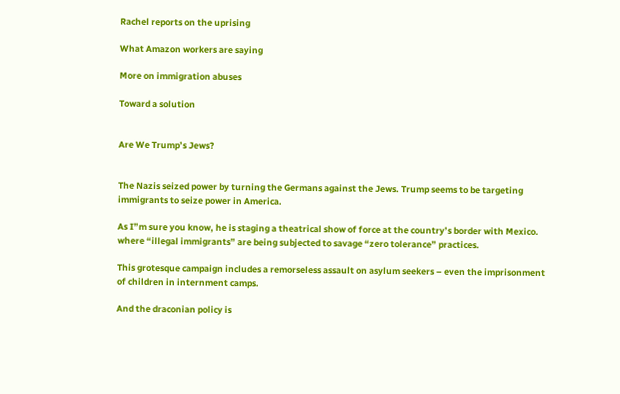Rachel reports on the uprising

What Amazon workers are saying

More on immigration abuses

Toward a solution


Are We Trump’s Jews?


The Nazis seized power by turning the Germans against the Jews. Trump seems to be targeting immigrants to seize power in America.

As I”m sure you know, he is staging a theatrical show of force at the country’s border with Mexico. where “illegal immigrants” are being subjected to savage “zero tolerance” practices.

This grotesque campaign includes a remorseless assault on asylum seekers – even the imprisonment of children in internment camps.

And the draconian policy is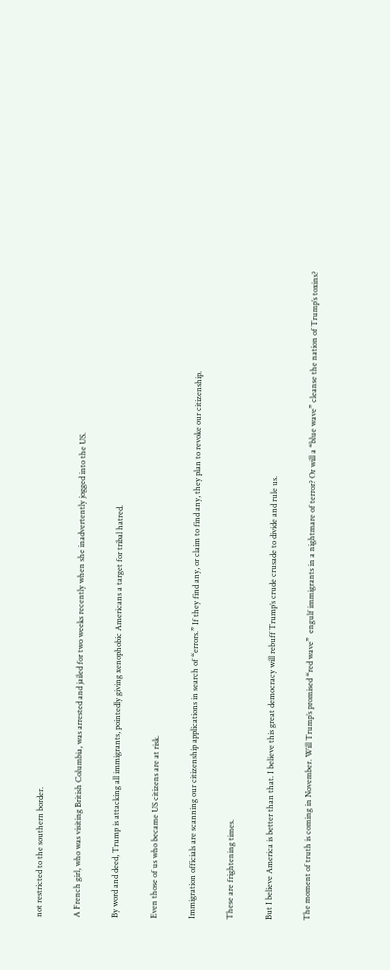not restricted to the southern border.

A French girl, who was visiting British Columbia, was arrested and jailed for two weeks recently when she inadvertently jogged into the US.

By word and deed, Trump is attacking all immigrants, pointedly giving xenophobic Americans a target for tribal hatred.

Even those of us who became US citizens are at risk.

Immigration officials are scanning our citizenship applications in search of “errors.” If they find any, or claim to find any, they plan to revoke our citizenship.

These are frightening times.

But I believe America is better than that. I believe this great democracy will rebuff Trump’s crude crusade to divide and rule us.

The moment of truth is coming in November. Will Trump’s promised “red wave”  engulf immigrants in a nightmare of terror? Or will a “blue wave” cleanse the nation of Trump’s toxins?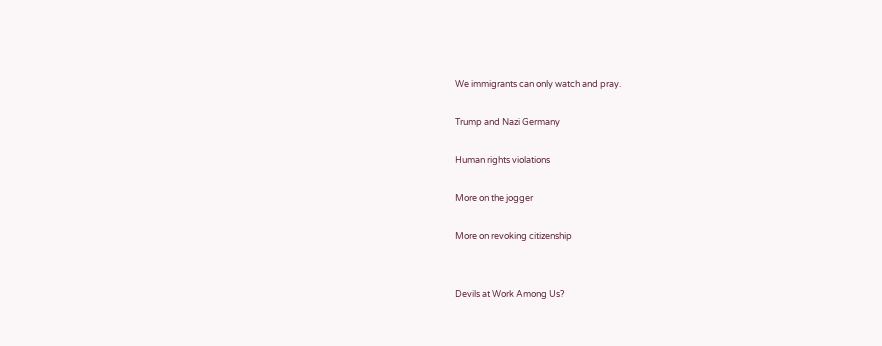We immigrants can only watch and pray.

Trump and Nazi Germany

Human rights violations

More on the jogger

More on revoking citizenship


Devils at Work Among Us?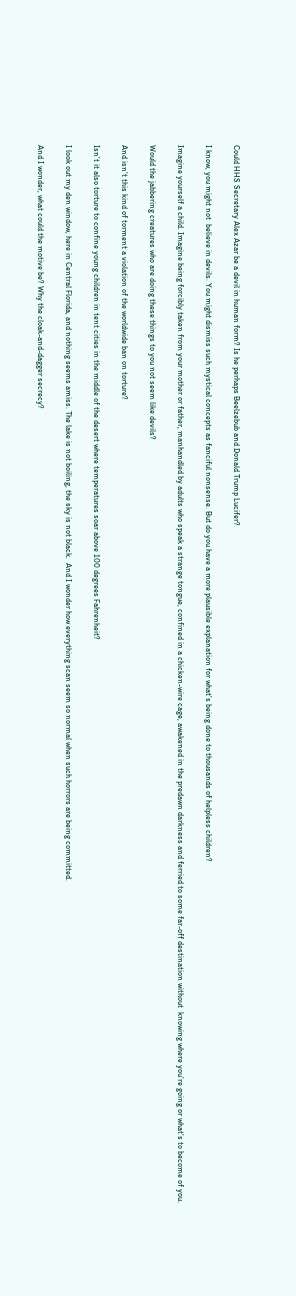Could HHS Secretary Alex Azar be a devil in human form? Is he perhaps Beelzebub and Donald Trump Lucifer?

I know, you might not  believe in devils. You might dismiss such mystical concepts as fanciful nonsense. But do you have a more plausible explanation for what’s being done to thousands of helpless children?

Imagine yourself a child. Imagine being forcibly taken from your mother or father, manhandled by adults who speak a strange tongue, confined in a chicken-wire cage, awakened in the predawn darkness and ferried to some far-off destination without  knowing where you’re going or what’s to become of you.

Would the jabbering creatures who are doing these things to you not seem like devils?

And isn’t this kind of torment a violation of the worldwide ban on torture?

Isn’t it also torture to confine young children in tent cities in the middle of the desert where temperatures soar above 100 degrees Fahrenheit?

I look out my den window, here in Central Florida, and nothing seems amiss. The lake is not boiling, the sky is not black.  And I wonder how everything scan seem so normal when such horrors are being committed.

And I wonder, what could the motive be? Why the cloak-and-dagger secrecy?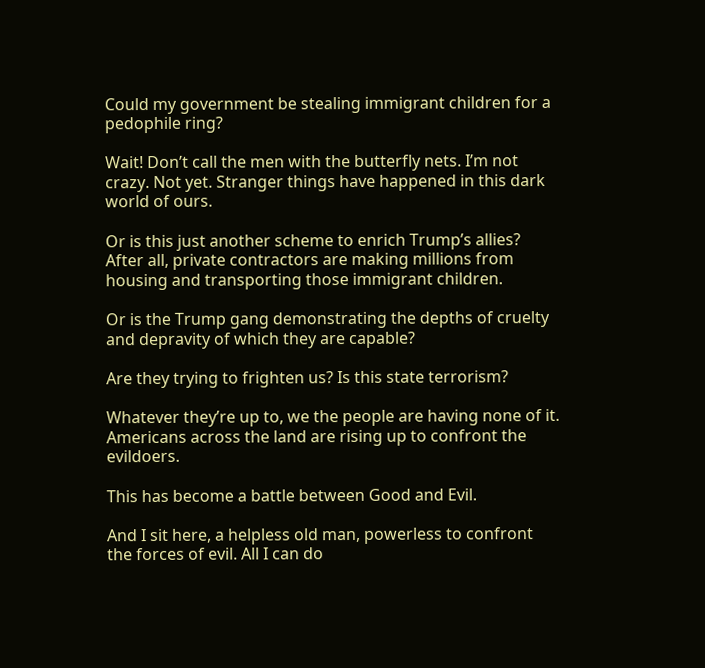Could my government be stealing immigrant children for a pedophile ring?

Wait! Don’t call the men with the butterfly nets. I’m not crazy. Not yet. Stranger things have happened in this dark world of ours.

Or is this just another scheme to enrich Trump’s allies? After all, private contractors are making millions from housing and transporting those immigrant children.

Or is the Trump gang demonstrating the depths of cruelty and depravity of which they are capable?

Are they trying to frighten us? Is this state terrorism?

Whatever they’re up to, we the people are having none of it. Americans across the land are rising up to confront the evildoers.

This has become a battle between Good and Evil.

And I sit here, a helpless old man, powerless to confront the forces of evil. All I can do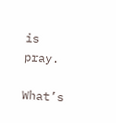is pray.

What’s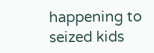happening to seized kids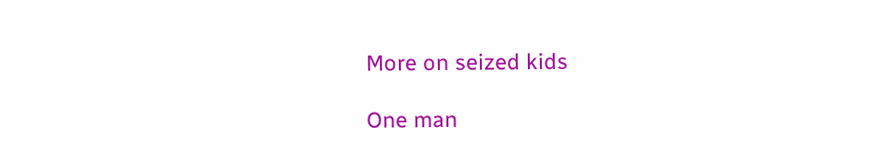More on seized kids

One man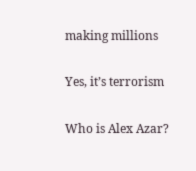making millions

Yes, it’s terrorism

Who is Alex Azar?